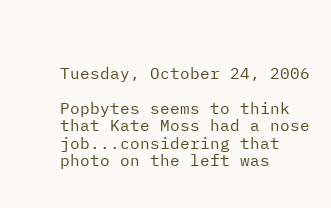Tuesday, October 24, 2006

Popbytes seems to think that Kate Moss had a nose job...considering that photo on the left was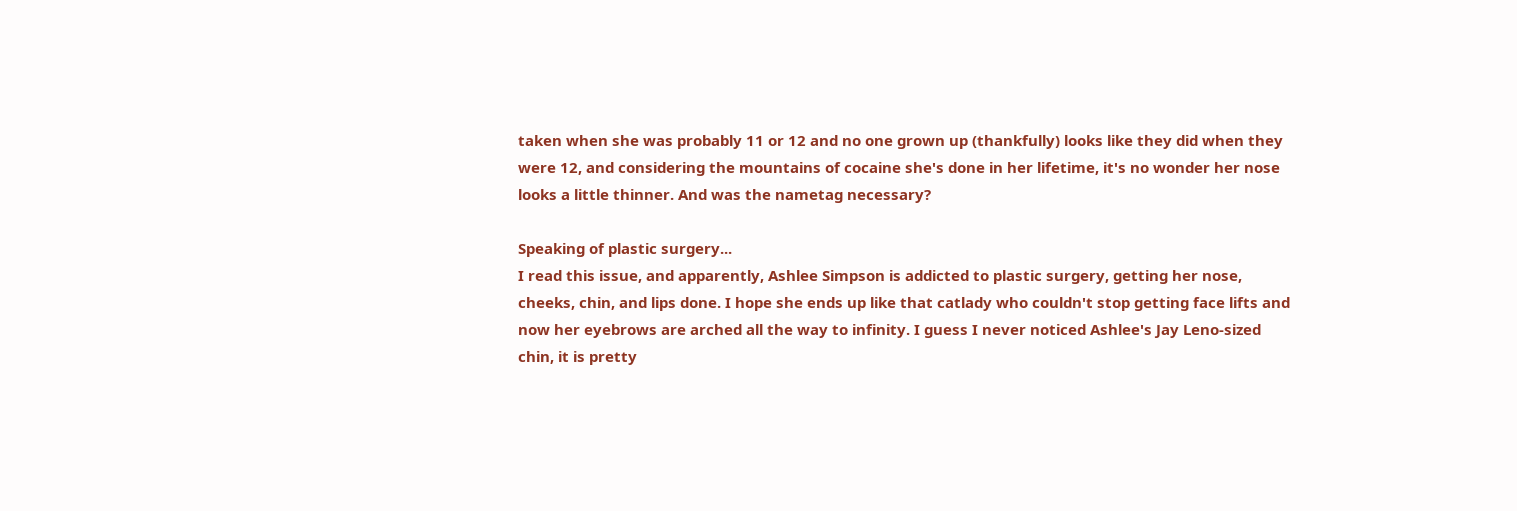taken when she was probably 11 or 12 and no one grown up (thankfully) looks like they did when they were 12, and considering the mountains of cocaine she's done in her lifetime, it's no wonder her nose looks a little thinner. And was the nametag necessary?

Speaking of plastic surgery...
I read this issue, and apparently, Ashlee Simpson is addicted to plastic surgery, getting her nose, cheeks, chin, and lips done. I hope she ends up like that catlady who couldn't stop getting face lifts and now her eyebrows are arched all the way to infinity. I guess I never noticed Ashlee's Jay Leno-sized chin, it is pretty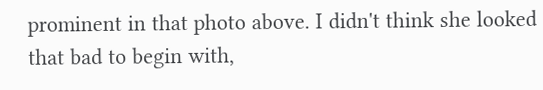prominent in that photo above. I didn't think she looked that bad to begin with,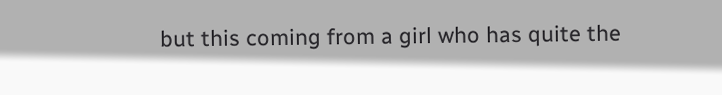but this coming from a girl who has quite the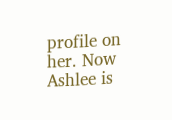profile on her. Now Ashlee is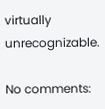virtually unrecognizable.

No comments: